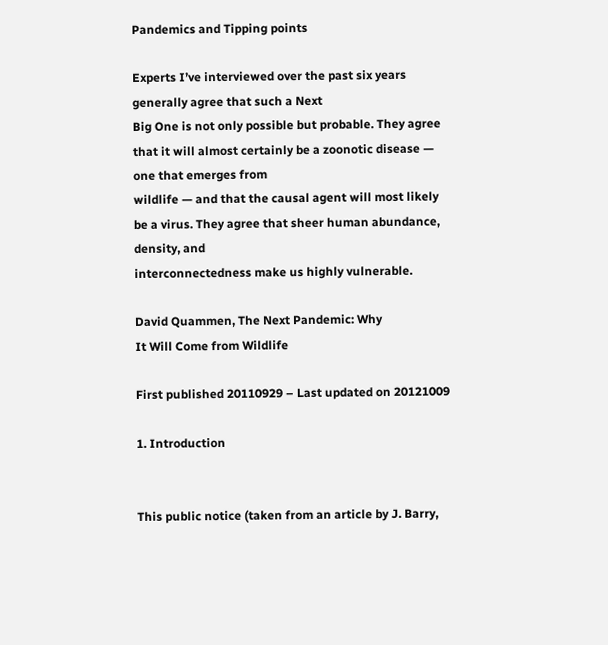Pandemics and Tipping points

Experts I’ve interviewed over the past six years generally agree that such a Next
Big One is not only possible but probable. They agree that it will almost certainly be a zoonotic disease — one that emerges from
wildlife — and that the causal agent will most likely be a virus. They agree that sheer human abundance, density, and
interconnectedness make us highly vulnerable.

David Quammen, The Next Pandemic: Why
It Will Come from Wildlife

First published 20110929 – Last updated on 20121009

1. Introduction


This public notice (taken from an article by J. Barry,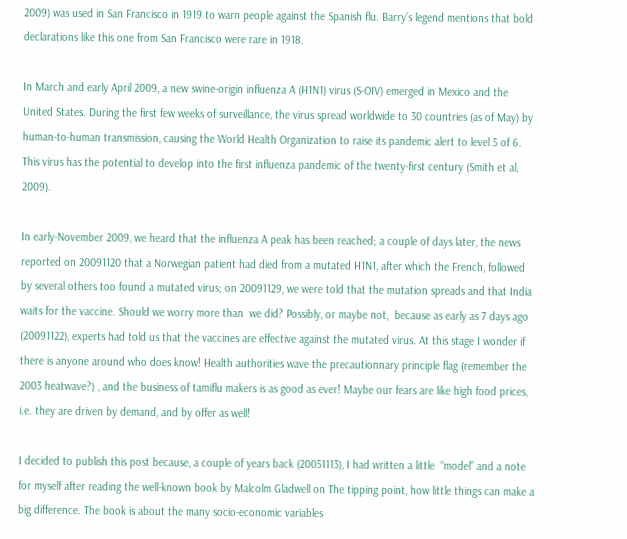2009) was used in San Francisco in 1919 to warn people against the Spanish flu. Barry’s legend mentions that bold declarations like this one from San Francisco were rare in 1918.

In March and early April 2009, a new swine-origin influenza A (H1N1) virus (S-OIV) emerged in Mexico and the United States. During the first few weeks of surveillance, the virus spread worldwide to 30 countries (as of May) by human-to-human transmission, causing the World Health Organization to raise its pandemic alert to level 5 of 6. This virus has the potential to develop into the first influenza pandemic of the twenty-first century (Smith et al, 2009).

In early-November 2009, we heard that the influenza A peak has been reached; a couple of days later, the news reported on 20091120 that a Norwegian patient had died from a mutated H1N1, after which the French, followed by several others too found a mutated virus; on 20091129, we were told that the mutation spreads and that India waits for the vaccine. Should we worry more than  we did? Possibly, or maybe not,  because as early as 7 days ago (20091122), experts had told us that the vaccines are effective against the mutated virus. At this stage I wonder if  there is anyone around who does know! Health authorities wave the precautionnary principle flag (remember the 2003 heatwave?) , and the business of tamiflu makers is as good as ever! Maybe our fears are like high food prices, i.e. they are driven by demand, and by offer as well!

I decided to publish this post because, a couple of years back (20051113), I had written a little  “model” and a note for myself after reading the well-known book by Malcolm Gladwell on The tipping point, how little things can make a big difference. The book is about the many socio-economic variables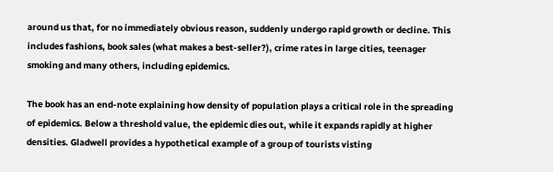around us that, for no immediately obvious reason, suddenly undergo rapid growth or decline. This includes fashions, book sales (what makes a best-seller?), crime rates in large cities, teenager smoking and many others, including epidemics.

The book has an end-note explaining how density of population plays a critical role in the spreading of epidemics. Below a threshold value, the epidemic dies out, while it expands rapidly at higher densities. Gladwell provides a hypothetical example of a group of tourists visting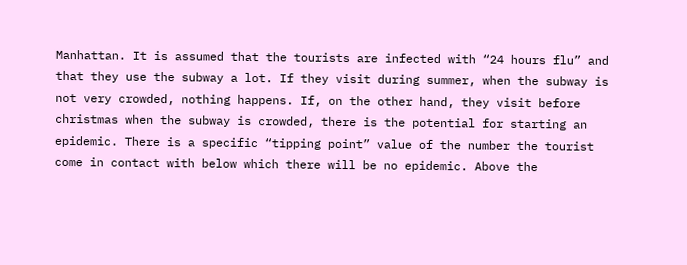Manhattan. It is assumed that the tourists are infected with “24 hours flu” and that they use the subway a lot. If they visit during summer, when the subway is not very crowded, nothing happens. If, on the other hand, they visit before christmas when the subway is crowded, there is the potential for starting an epidemic. There is a specific “tipping point” value of the number the tourist come in contact with below which there will be no epidemic. Above the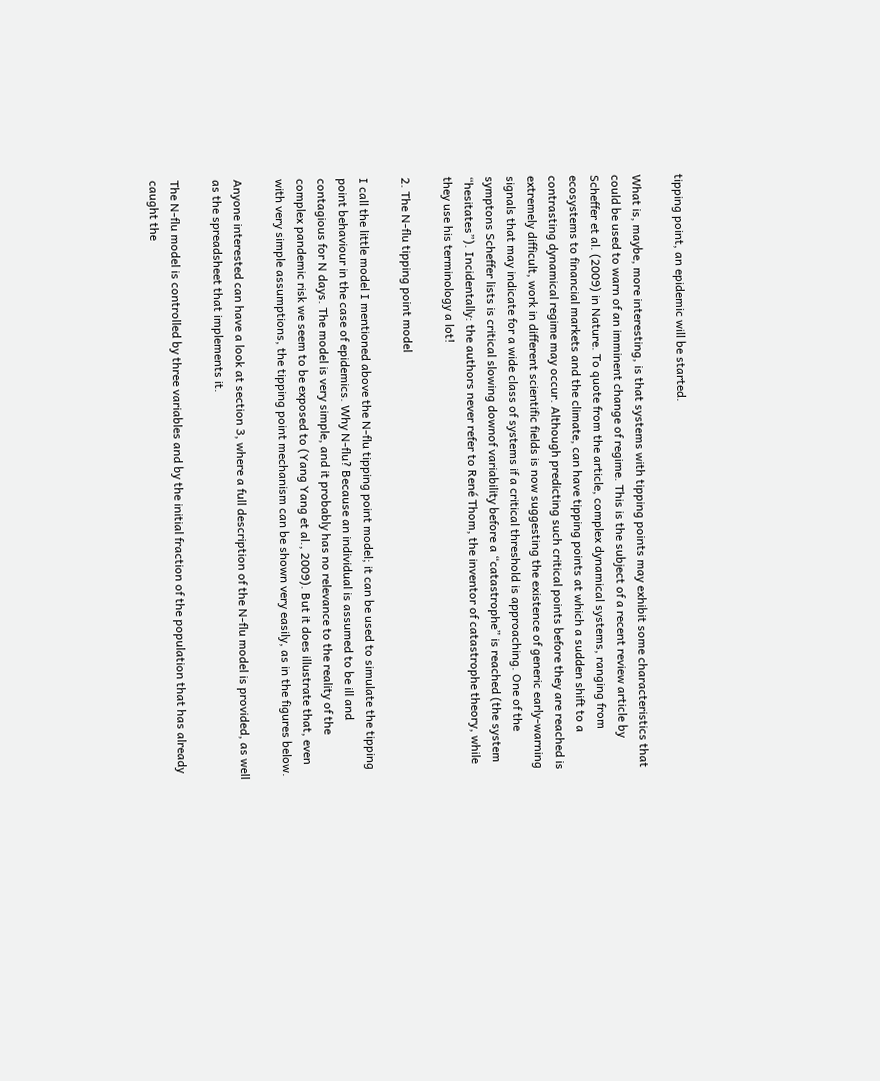tipping point, an epidemic will be started.

What is, maybe, more interesting, is that systems with tipping points may exhibit some characteristics that could be used to warn of an imminent change of regime. This is the subject of a recent review article by Scheffer et al. (2009) in Nature. To quote from the article, complex dynamical systems, ranging from ecosystems to financial markets and the climate, can have tipping points at which a sudden shift to a contrasting dynamical regime may occur. Although predicting such critical points before they are reached is extremely difficult, work in different scientific fields is now suggesting the existence of generic early-warning signals that may indicate for a wide class of systems if a critical threshold is approaching. One of the symptons Scheffer lists is critical slowing downof variability before a “catastrophe” is reached (the system “hesitates”). Incidentally: the authors never refer to René Thom, the inventor of catastrophe theory, while they use his terminology a lot!

2. The N-flu tipping point model

I call the little model I mentioned above the N-flu tipping point model; it can be used to simulate the tipping point behaviour in the case of epidemics. Why N-flu? Because an individual is assumed to be ill and contagious for N days. The model is very simple, and it probably has no relevance to the reality of the complex pandemic risk we seem to be exposed to (Yang Yang et al., 2009). But it does illustrate that, even with very simple assumptions, the tipping point mechanism can be shown very easily, as in the figures below.

Anyone interested can have a look at section 3, where a full description of the N-flu model is provided, as well as the spreadsheet that implements it.

The N-flu model is controlled by three variables and by the initial fraction of the population that has already caught the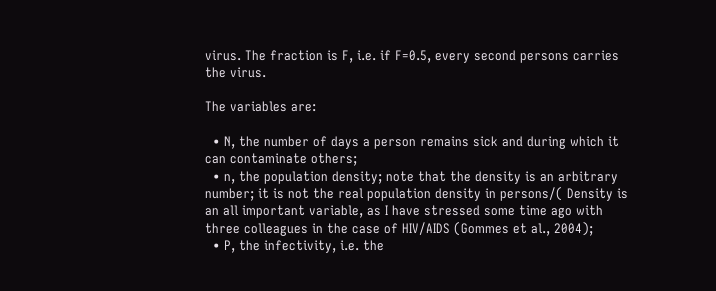virus. The fraction is F, i.e. if F=0.5, every second persons carries the virus.

The variables are:

  • N, the number of days a person remains sick and during which it can contaminate others;
  • n, the population density; note that the density is an arbitrary number; it is not the real population density in persons/( Density is an all important variable, as I have stressed some time ago with three colleagues in the case of HIV/AIDS (Gommes et al., 2004);
  • P, the infectivity, i.e. the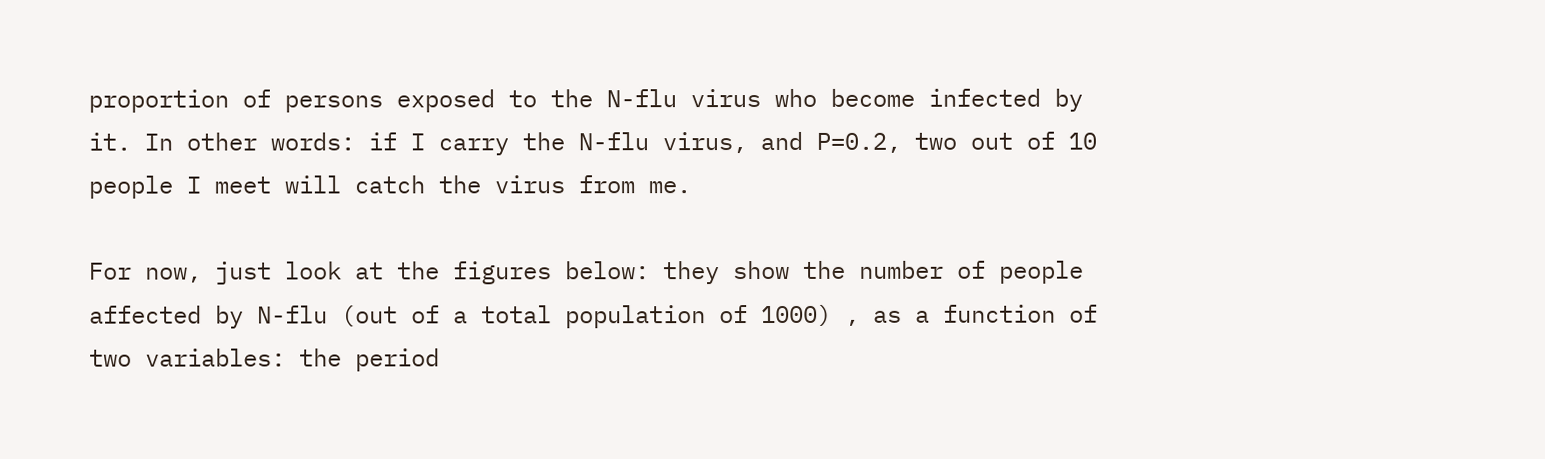proportion of persons exposed to the N-flu virus who become infected by it. In other words: if I carry the N-flu virus, and P=0.2, two out of 10 people I meet will catch the virus from me.

For now, just look at the figures below: they show the number of people affected by N-flu (out of a total population of 1000) , as a function of two variables: the period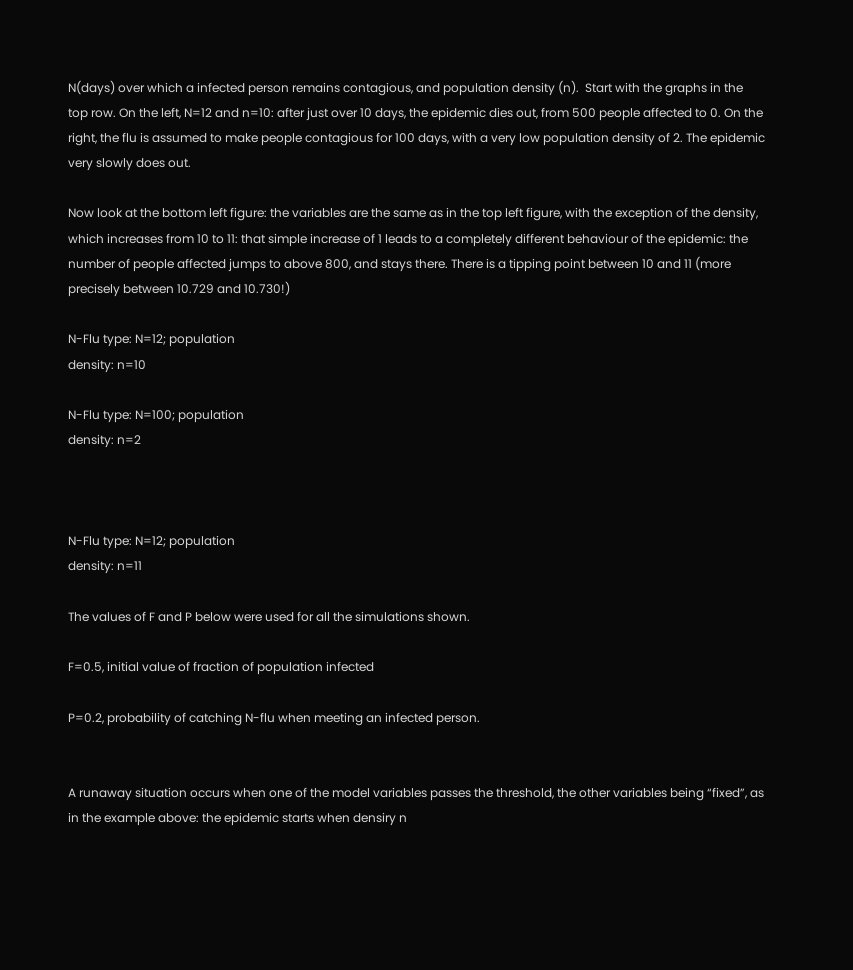N(days) over which a infected person remains contagious, and population density (n).  Start with the graphs in the top row. On the left, N=12 and n=10: after just over 10 days, the epidemic dies out, from 500 people affected to 0. On the right, the flu is assumed to make people contagious for 100 days, with a very low population density of 2. The epidemic very slowly does out.

Now look at the bottom left figure: the variables are the same as in the top left figure, with the exception of the density, which increases from 10 to 11: that simple increase of 1 leads to a completely different behaviour of the epidemic: the number of people affected jumps to above 800, and stays there. There is a tipping point between 10 and 11 (more precisely between 10.729 and 10.730!)

N-Flu type: N=12; population
density: n=10

N-Flu type: N=100; population
density: n=2



N-Flu type: N=12; population
density: n=11

The values of F and P below were used for all the simulations shown.

F=0.5, initial value of fraction of population infected

P=0.2, probability of catching N-flu when meeting an infected person.


A runaway situation occurs when one of the model variables passes the threshold, the other variables being “fixed”, as in the example above: the epidemic starts when densiry n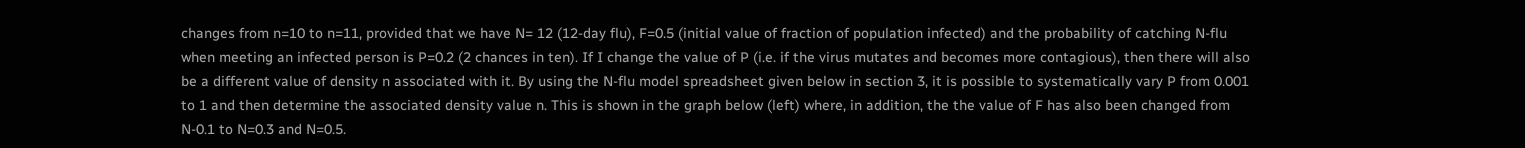changes from n=10 to n=11, provided that we have N= 12 (12-day flu), F=0.5 (initial value of fraction of population infected) and the probability of catching N-flu when meeting an infected person is P=0.2 (2 chances in ten). If I change the value of P (i.e. if the virus mutates and becomes more contagious), then there will also be a different value of density n associated with it. By using the N-flu model spreadsheet given below in section 3, it is possible to systematically vary P from 0.001 to 1 and then determine the associated density value n. This is shown in the graph below (left) where, in addition, the the value of F has also been changed from N-0.1 to N=0.3 and N=0.5.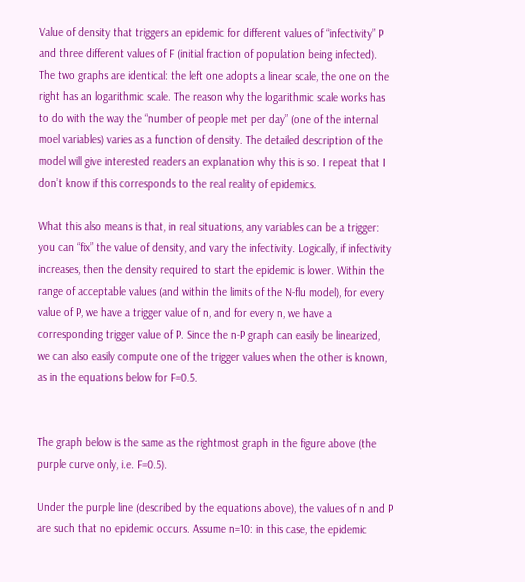Value of density that triggers an epidemic for different values of “infectivity” P and three different values of F (initial fraction of population being infected). The two graphs are identical: the left one adopts a linear scale, the one on the right has an logarithmic scale. The reason why the logarithmic scale works has to do with the way the “number of people met per day” (one of the internal moel variables) varies as a function of density. The detailed description of the model will give interested readers an explanation why this is so. I repeat that I don’t know if this corresponds to the real reality of epidemics.

What this also means is that, in real situations, any variables can be a trigger: you can “fix” the value of density, and vary the infectivity. Logically, if infectivity increases, then the density required to start the epidemic is lower. Within the range of acceptable values (and within the limits of the N-flu model), for every value of P, we have a trigger value of n, and for every n, we have a corresponding trigger value of P. Since the n-P graph can easily be linearized, we can also easily compute one of the trigger values when the other is known, as in the equations below for F=0.5.


The graph below is the same as the rightmost graph in the figure above (the purple curve only, i.e. F=0.5).

Under the purple line (described by the equations above), the values of n and P are such that no epidemic occurs. Assume n=10: in this case, the epidemic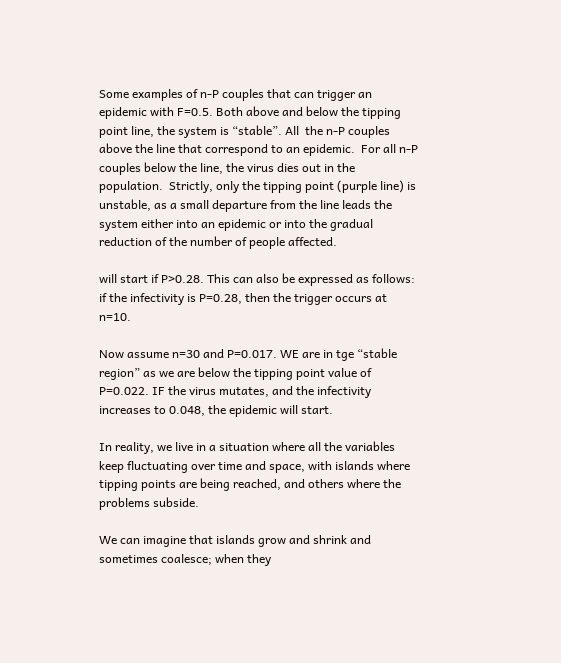Some examples of n-P couples that can trigger an epidemic with F=0.5. Both above and below the tipping point line, the system is “stable”. All  the n-P couples above the line that correspond to an epidemic.  For all n-P couples below the line, the virus dies out in the population.  Strictly, only the tipping point (purple line) is unstable, as a small departure from the line leads the system either into an epidemic or into the gradual reduction of the number of people affected.

will start if P>0.28. This can also be expressed as follows: if the infectivity is P=0.28, then the trigger occurs at n=10.

Now assume n=30 and P=0.017. WE are in tge “stable region” as we are below the tipping point value of P=0.022. IF the virus mutates, and the infectivity increases to 0.048, the epidemic will start.

In reality, we live in a situation where all the variables keep fluctuating over time and space, with islands where tipping points are being reached, and others where the problems subside.

We can imagine that islands grow and shrink and sometimes coalesce; when they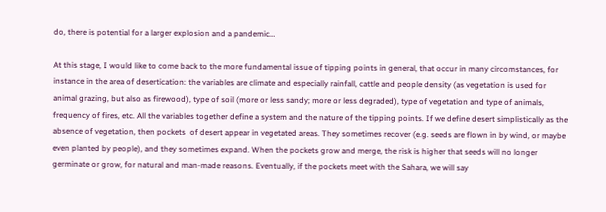do, there is potential for a larger explosion and a pandemic…

At this stage, I would like to come back to the more fundamental issue of tipping points in general, that occur in many circomstances, for instance in the area of desertication: the variables are climate and especially rainfall, cattle and people density (as vegetation is used for animal grazing, but also as firewood), type of soil (more or less sandy; more or less degraded), type of vegetation and type of animals, frequency of fires, etc. All the variables together define a system and the nature of the tipping points. If we define desert simplistically as the absence of vegetation, then pockets  of desert appear in vegetated areas. They sometimes recover (e.g. seeds are flown in by wind, or maybe even planted by people), and they sometimes expand. When the pockets grow and merge, the risk is higher that seeds will no longer germinate or grow, for natural and man-made reasons. Eventually, if the pockets meet with the Sahara, we will say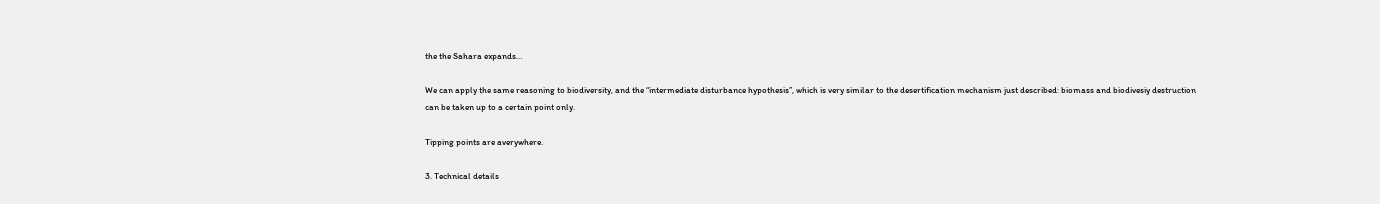the the Sahara expands…

We can apply the same reasoning to biodiversity, and the “intermediate disturbance hypothesis”, which is very similar to the desertification mechanism just described: biomass and biodivesiy destruction can be taken up to a certain point only.

Tipping points are averywhere.

3. Technical details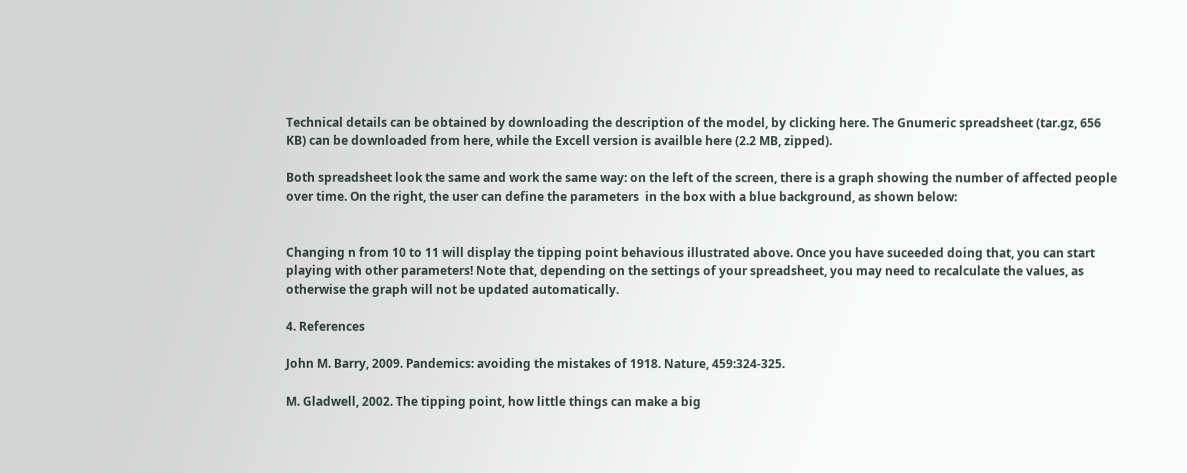Technical details can be obtained by downloading the description of the model, by clicking here. The Gnumeric spreadsheet (tar.gz, 656 KB) can be downloaded from here, while the Excell version is availble here (2.2 MB, zipped).

Both spreadsheet look the same and work the same way: on the left of the screen, there is a graph showing the number of affected people over time. On the right, the user can define the parameters  in the box with a blue background, as shown below:


Changing n from 10 to 11 will display the tipping point behavious illustrated above. Once you have suceeded doing that, you can start playing with other parameters! Note that, depending on the settings of your spreadsheet, you may need to recalculate the values, as otherwise the graph will not be updated automatically.

4. References

John M. Barry, 2009. Pandemics: avoiding the mistakes of 1918. Nature, 459:324-325.

M. Gladwell, 2002. The tipping point, how little things can make a big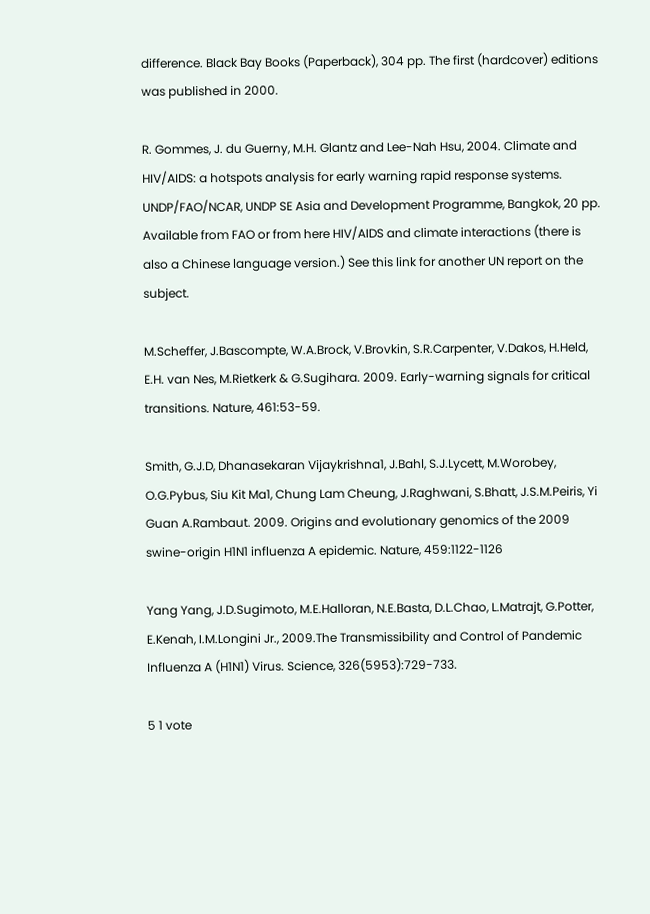difference. Black Bay Books (Paperback), 304 pp. The first (hardcover) editions was published in 2000.

R. Gommes, J. du Guerny, M.H. Glantz and Lee-Nah Hsu, 2004. Climate and HIV/AIDS: a hotspots analysis for early warning rapid response systems. UNDP/FAO/NCAR, UNDP SE Asia and Development Programme, Bangkok, 20 pp. Available from FAO or from here HIV/AIDS and climate interactions (there is also a Chinese language version.) See this link for another UN report on the subject.

M.Scheffer, J.Bascompte, W.A.Brock, V.Brovkin, S.R.Carpenter, V.Dakos, H.Held, E.H. van Nes, M.Rietkerk & G.Sugihara. 2009. Early-warning signals for critical transitions. Nature, 461:53-59.

Smith, G.J.D, Dhanasekaran Vijaykrishna1, J.Bahl, S.J.Lycett, M.Worobey, O.G.Pybus, Siu Kit Ma1, Chung Lam Cheung, J.Raghwani, S.Bhatt, J.S.M.Peiris, Yi Guan A.Rambaut. 2009. Origins and evolutionary genomics of the 2009 swine-origin H1N1 influenza A epidemic. Nature, 459:1122-1126

Yang Yang, J.D.Sugimoto, M.E.Halloran, N.E.Basta, D.L.Chao, L.Matrajt, G.Potter, E.Kenah, I.M.Longini Jr., 2009.The Transmissibility and Control of Pandemic Influenza A (H1N1) Virus. Science, 326(5953):729-733.

5 1 vote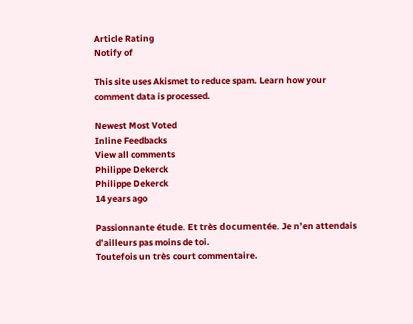Article Rating
Notify of

This site uses Akismet to reduce spam. Learn how your comment data is processed.

Newest Most Voted
Inline Feedbacks
View all comments
Philippe Dekerck
Philippe Dekerck
14 years ago

Passionnante étude. Et très documentée. Je n’en attendais d’ailleurs pas moins de toi.
Toutefois un très court commentaire.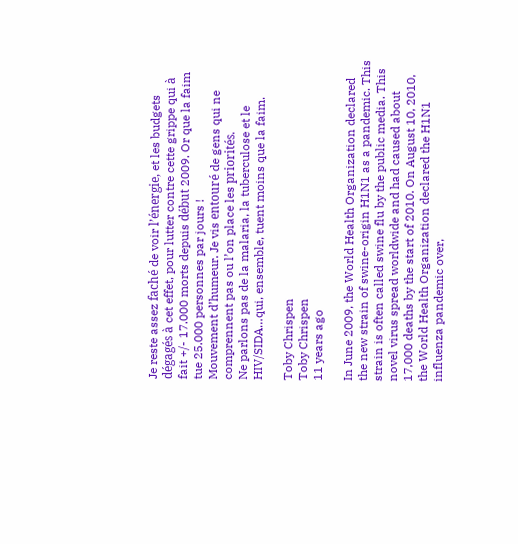Je reste assez faché de voir l’énergie, et les budgets dégagés à cet effet, pour lutter contre cette grippe qui à fait +/- 17.000 morts depuis début 2009. Or que la faim tue 25.000 personnes par jours !
Mouvement d’humeur. Je vis entouré de gens qui ne comprennent pas ou l’on place les priorités.
Ne parlons pas de la malaria, la tuberculose et le HIV/SIDA…qui, ensemble, tuent moins que la faim.

Toby Chrispen
Toby Chrispen
11 years ago

In June 2009, the World Health Organization declared the new strain of swine-origin H1N1 as a pandemic. This strain is often called swine flu by the public media. This novel virus spread worldwide and had caused about 17,000 deaths by the start of 2010. On August 10, 2010, the World Health Organization declared the H1N1 influenza pandemic over,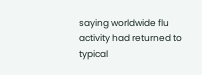saying worldwide flu activity had returned to typical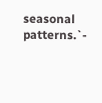seasonal patterns.`-